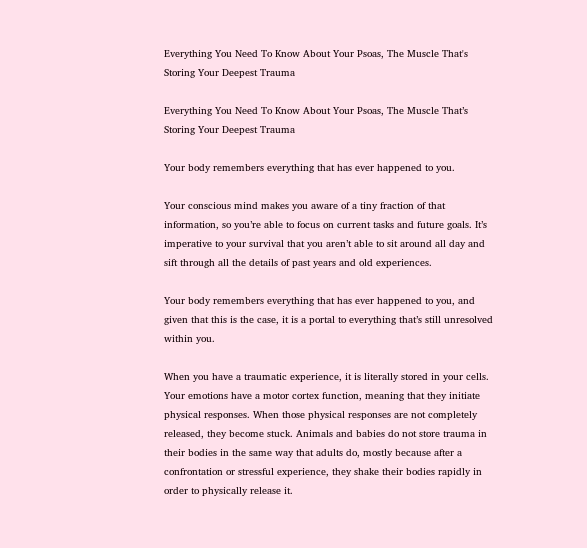Everything You Need To Know About Your Psoas, The Muscle That's Storing Your Deepest Trauma

Everything You Need To Know About Your Psoas, The Muscle That’s Storing Your Deepest Trauma

Your body remembers everything that has ever happened to you.

Your conscious mind makes you aware of a tiny fraction of that information, so you’re able to focus on current tasks and future goals. It’s imperative to your survival that you aren’t able to sit around all day and sift through all the details of past years and old experiences.

Your body remembers everything that has ever happened to you, and given that this is the case, it is a portal to everything that’s still unresolved within you.

When you have a traumatic experience, it is literally stored in your cells. Your emotions have a motor cortex function, meaning that they initiate physical responses. When those physical responses are not completely released, they become stuck. Animals and babies do not store trauma in their bodies in the same way that adults do, mostly because after a confrontation or stressful experience, they shake their bodies rapidly in order to physically release it.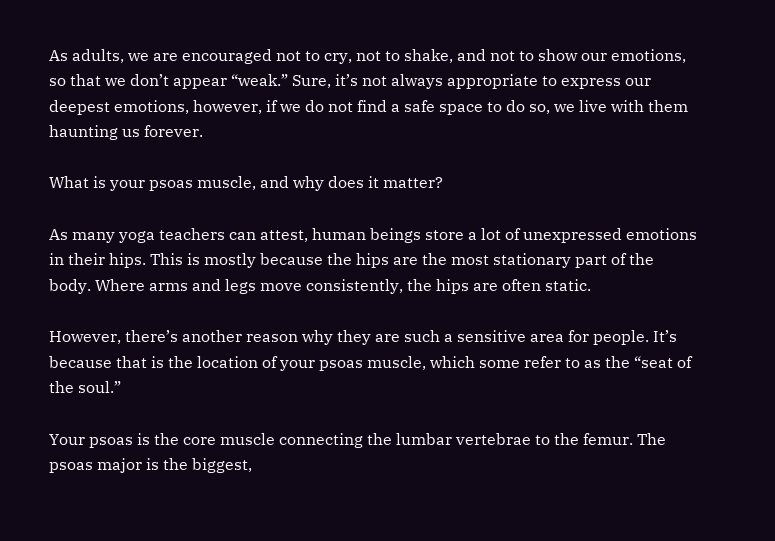As adults, we are encouraged not to cry, not to shake, and not to show our emotions, so that we don’t appear “weak.” Sure, it’s not always appropriate to express our deepest emotions, however, if we do not find a safe space to do so, we live with them haunting us forever.

What is your psoas muscle, and why does it matter?

As many yoga teachers can attest, human beings store a lot of unexpressed emotions in their hips. This is mostly because the hips are the most stationary part of the body. Where arms and legs move consistently, the hips are often static.

However, there’s another reason why they are such a sensitive area for people. It’s because that is the location of your psoas muscle, which some refer to as the “seat of the soul.”

Your psoas is the core muscle connecting the lumbar vertebrae to the femur. The psoas major is the biggest,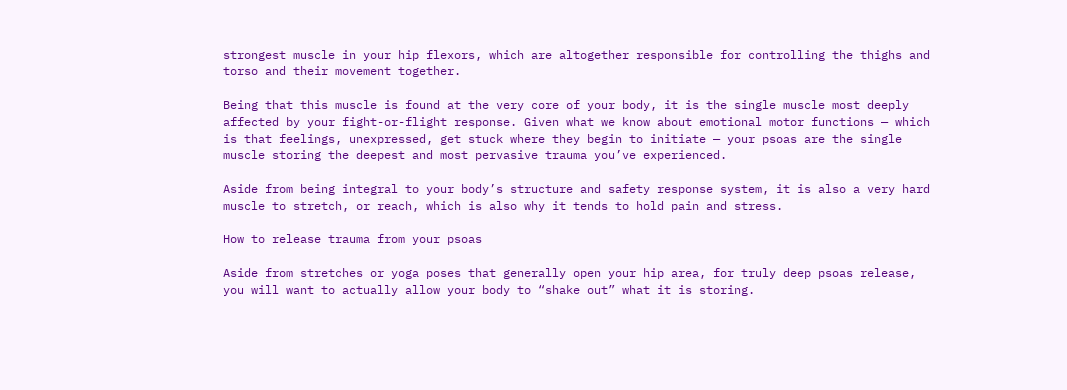strongest muscle in your hip flexors, which are altogether responsible for controlling the thighs and torso and their movement together.

Being that this muscle is found at the very core of your body, it is the single muscle most deeply affected by your fight-or-flight response. Given what we know about emotional motor functions — which is that feelings, unexpressed, get stuck where they begin to initiate — your psoas are the single muscle storing the deepest and most pervasive trauma you’ve experienced.

Aside from being integral to your body’s structure and safety response system, it is also a very hard muscle to stretch, or reach, which is also why it tends to hold pain and stress.

How to release trauma from your psoas

Aside from stretches or yoga poses that generally open your hip area, for truly deep psoas release, you will want to actually allow your body to “shake out” what it is storing.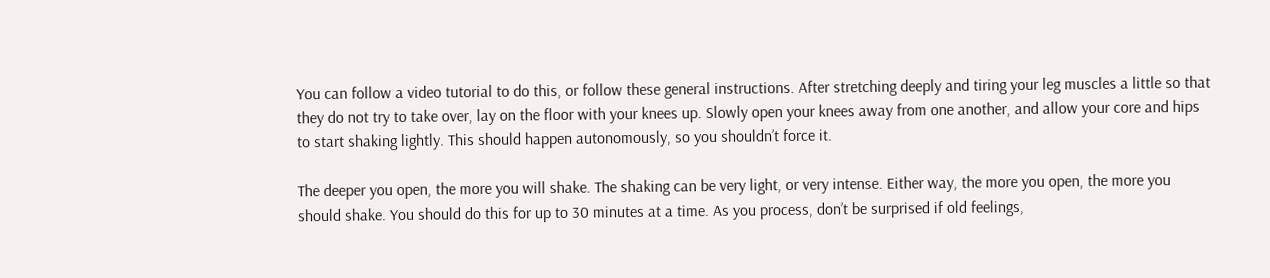You can follow a video tutorial to do this, or follow these general instructions. After stretching deeply and tiring your leg muscles a little so that they do not try to take over, lay on the floor with your knees up. Slowly open your knees away from one another, and allow your core and hips to start shaking lightly. This should happen autonomously, so you shouldn’t force it.

The deeper you open, the more you will shake. The shaking can be very light, or very intense. Either way, the more you open, the more you should shake. You should do this for up to 30 minutes at a time. As you process, don’t be surprised if old feelings,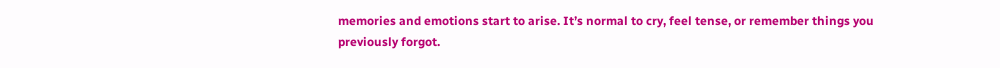memories and emotions start to arise. It’s normal to cry, feel tense, or remember things you previously forgot.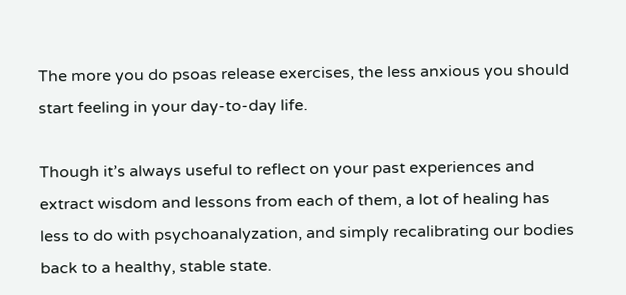The more you do psoas release exercises, the less anxious you should start feeling in your day-to-day life.

Though it’s always useful to reflect on your past experiences and extract wisdom and lessons from each of them, a lot of healing has less to do with psychoanalyzation, and simply recalibrating our bodies back to a healthy, stable state.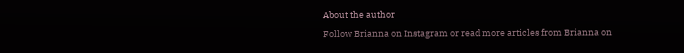About the author
Follow Brianna on Instagram or read more articles from Brianna on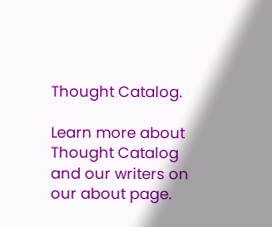Thought Catalog.

Learn more about Thought Catalog and our writers on our about page.